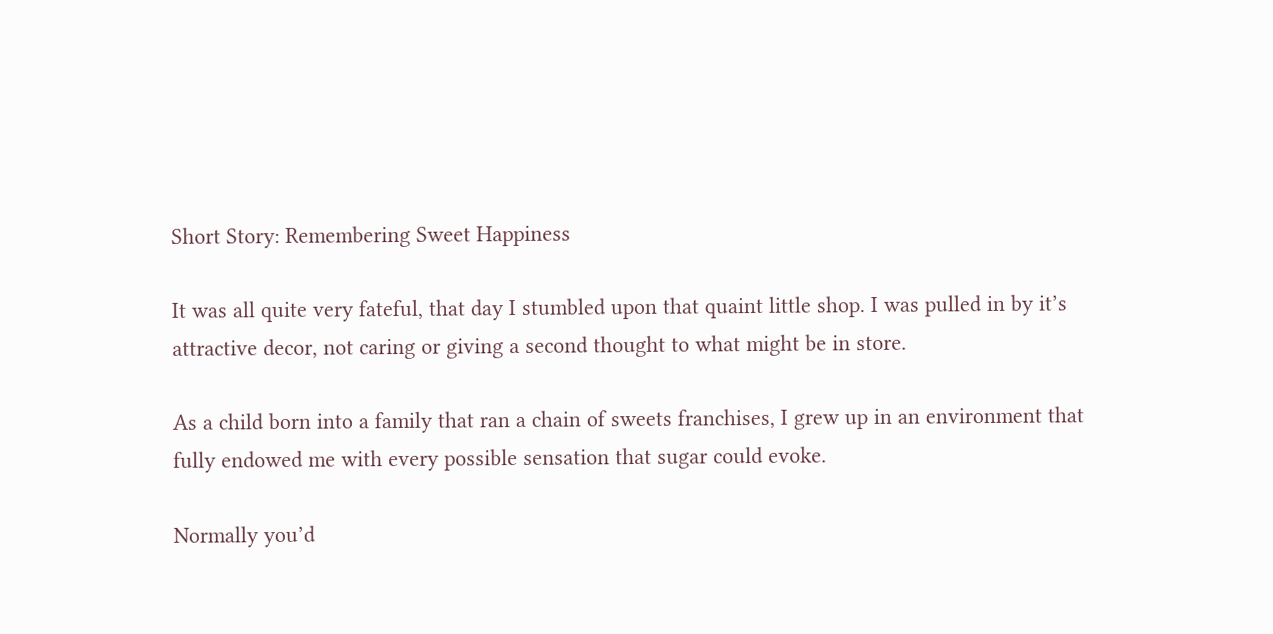Short Story: Remembering Sweet Happiness

It was all quite very fateful, that day I stumbled upon that quaint little shop. I was pulled in by it’s attractive decor, not caring or giving a second thought to what might be in store.

As a child born into a family that ran a chain of sweets franchises, I grew up in an environment that fully endowed me with every possible sensation that sugar could evoke.

Normally you’d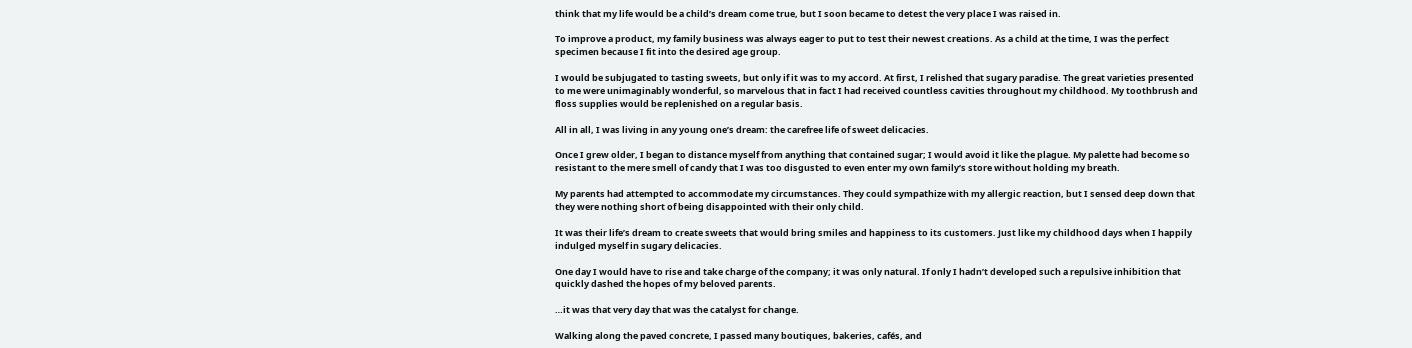think that my life would be a child’s dream come true, but I soon became to detest the very place I was raised in.

To improve a product, my family business was always eager to put to test their newest creations. As a child at the time, I was the perfect specimen because I fit into the desired age group.

I would be subjugated to tasting sweets, but only if it was to my accord. At first, I relished that sugary paradise. The great varieties presented to me were unimaginably wonderful, so marvelous that in fact I had received countless cavities throughout my childhood. My toothbrush and floss supplies would be replenished on a regular basis.

All in all, I was living in any young one’s dream: the carefree life of sweet delicacies.

Once I grew older, I began to distance myself from anything that contained sugar; I would avoid it like the plague. My palette had become so resistant to the mere smell of candy that I was too disgusted to even enter my own family’s store without holding my breath.

My parents had attempted to accommodate my circumstances. They could sympathize with my allergic reaction, but I sensed deep down that they were nothing short of being disappointed with their only child.

It was their life’s dream to create sweets that would bring smiles and happiness to its customers. Just like my childhood days when I happily indulged myself in sugary delicacies.

One day I would have to rise and take charge of the company; it was only natural. If only I hadn’t developed such a repulsive inhibition that quickly dashed the hopes of my beloved parents.

…it was that very day that was the catalyst for change.

Walking along the paved concrete, I passed many boutiques, bakeries, cafés, and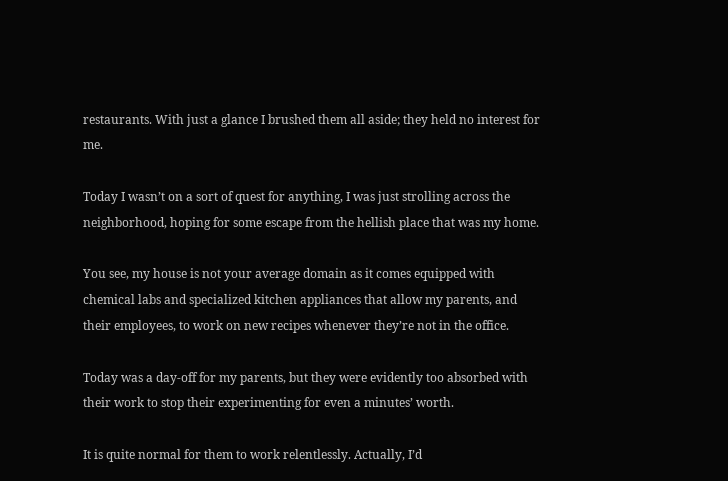restaurants. With just a glance I brushed them all aside; they held no interest for me.

Today I wasn’t on a sort of quest for anything, I was just strolling across the neighborhood, hoping for some escape from the hellish place that was my home.

You see, my house is not your average domain as it comes equipped with chemical labs and specialized kitchen appliances that allow my parents, and their employees, to work on new recipes whenever they’re not in the office.

Today was a day-off for my parents, but they were evidently too absorbed with their work to stop their experimenting for even a minutes’ worth.

It is quite normal for them to work relentlessly. Actually, I’d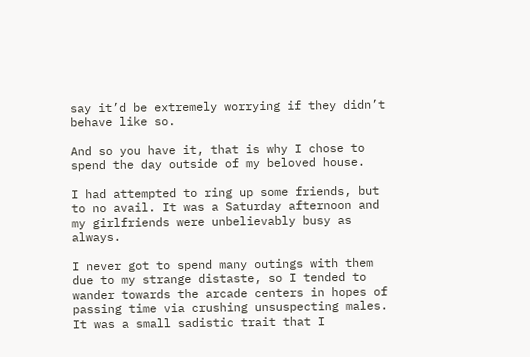say it’d be extremely worrying if they didn’t behave like so.

And so you have it, that is why I chose to spend the day outside of my beloved house.

I had attempted to ring up some friends, but to no avail. It was a Saturday afternoon and my girlfriends were unbelievably busy as always.

I never got to spend many outings with them due to my strange distaste, so I tended to wander towards the arcade centers in hopes of passing time via crushing unsuspecting males. It was a small sadistic trait that I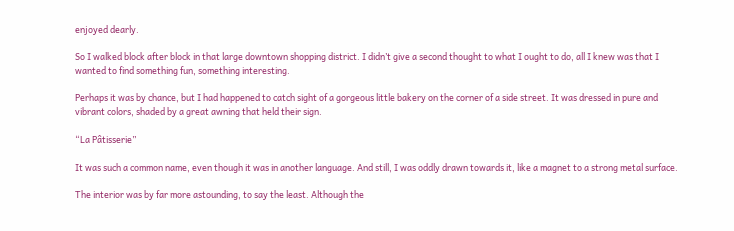enjoyed dearly.

So I walked block after block in that large downtown shopping district. I didn’t give a second thought to what I ought to do, all I knew was that I wanted to find something fun, something interesting.

Perhaps it was by chance, but I had happened to catch sight of a gorgeous little bakery on the corner of a side street. It was dressed in pure and vibrant colors, shaded by a great awning that held their sign.

“La Pâtisserie”

It was such a common name, even though it was in another language. And still, I was oddly drawn towards it, like a magnet to a strong metal surface.

The interior was by far more astounding, to say the least. Although the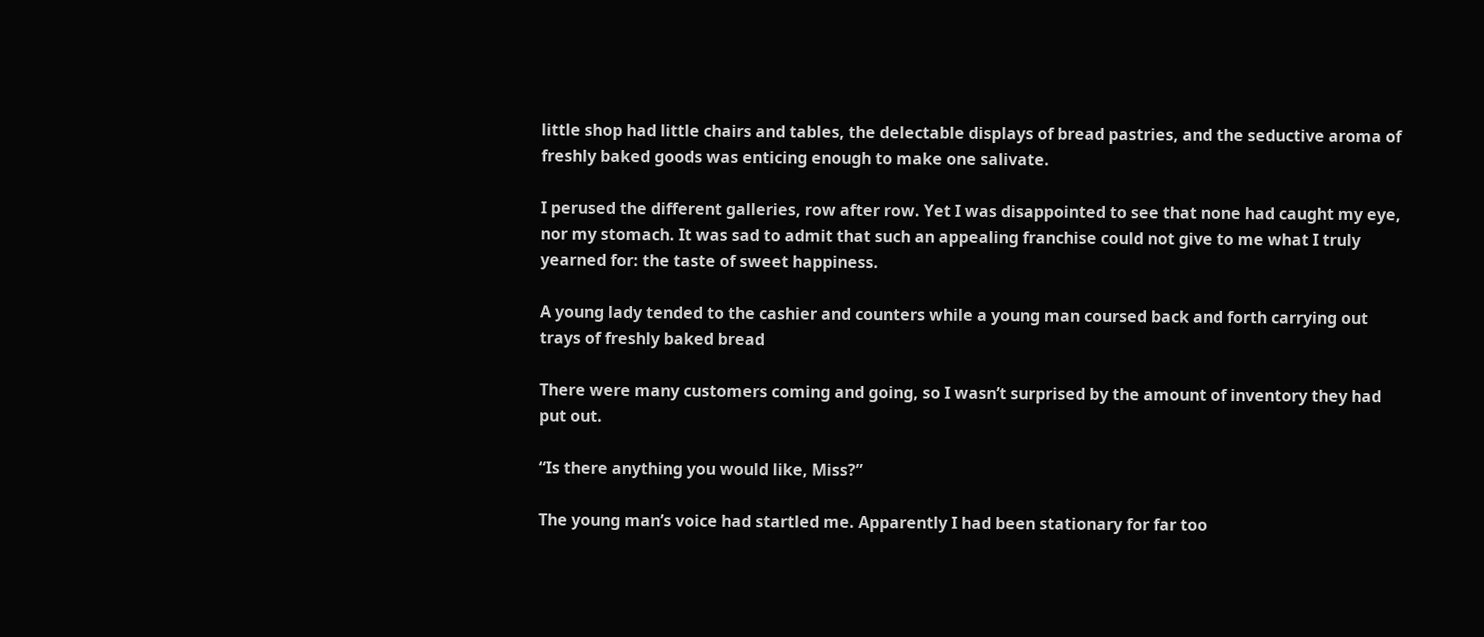little shop had little chairs and tables, the delectable displays of bread pastries, and the seductive aroma of freshly baked goods was enticing enough to make one salivate.

I perused the different galleries, row after row. Yet I was disappointed to see that none had caught my eye, nor my stomach. It was sad to admit that such an appealing franchise could not give to me what I truly yearned for: the taste of sweet happiness.

A young lady tended to the cashier and counters while a young man coursed back and forth carrying out trays of freshly baked bread

There were many customers coming and going, so I wasn’t surprised by the amount of inventory they had put out.

“Is there anything you would like, Miss?”

The young man’s voice had startled me. Apparently I had been stationary for far too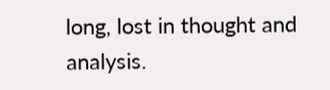long, lost in thought and analysis.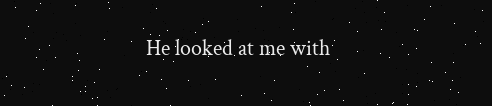He looked at me with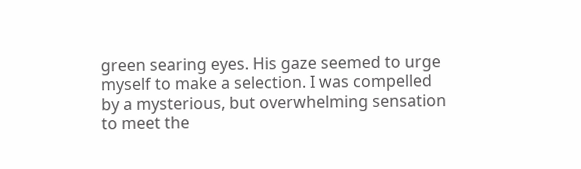green searing eyes. His gaze seemed to urge myself to make a selection. I was compelled by a mysterious, but overwhelming sensation to meet the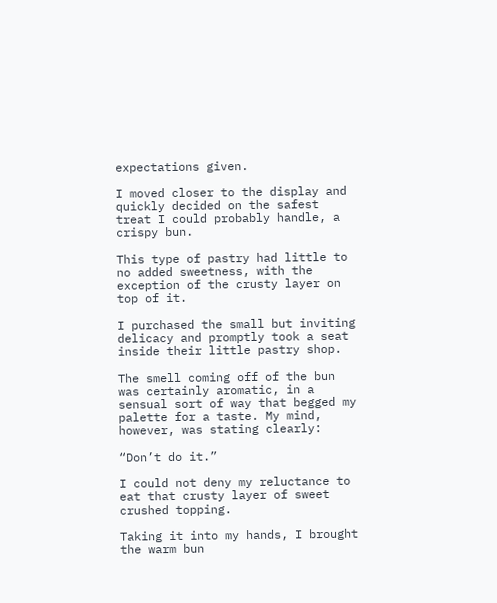expectations given.

I moved closer to the display and quickly decided on the safest treat I could probably handle, a crispy bun.

This type of pastry had little to no added sweetness, with the exception of the crusty layer on top of it.

I purchased the small but inviting delicacy and promptly took a seat inside their little pastry shop.

The smell coming off of the bun was certainly aromatic, in a sensual sort of way that begged my palette for a taste. My mind, however, was stating clearly:

“Don’t do it.”

I could not deny my reluctance to eat that crusty layer of sweet crushed topping.

Taking it into my hands, I brought the warm bun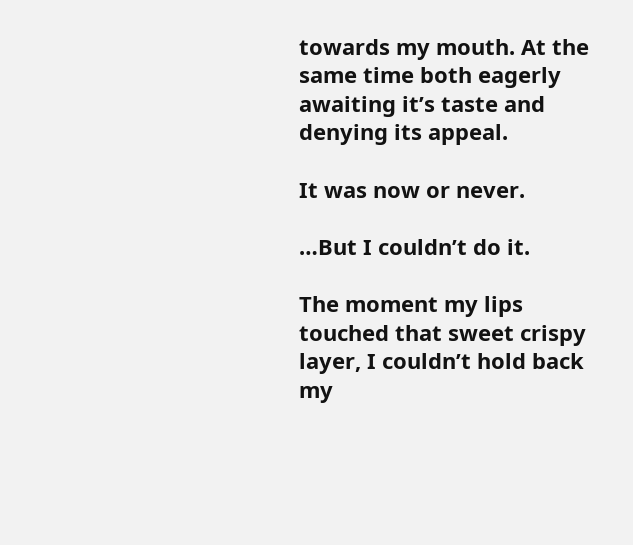towards my mouth. At the same time both eagerly awaiting it’s taste and denying its appeal.

It was now or never.

…But I couldn’t do it.

The moment my lips touched that sweet crispy layer, I couldn’t hold back my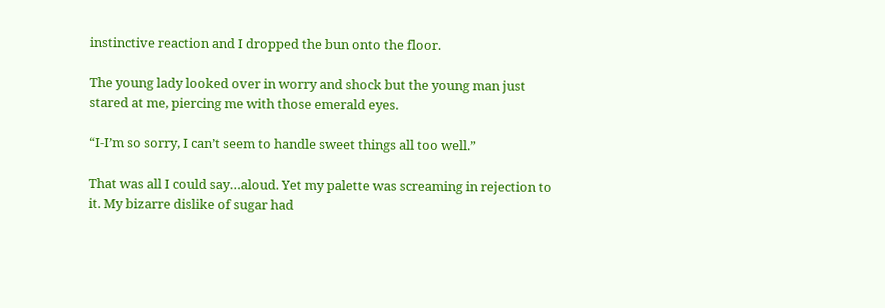instinctive reaction and I dropped the bun onto the floor.

The young lady looked over in worry and shock but the young man just stared at me, piercing me with those emerald eyes.

“I-I’m so sorry, I can’t seem to handle sweet things all too well.”

That was all I could say…aloud. Yet my palette was screaming in rejection to it. My bizarre dislike of sugar had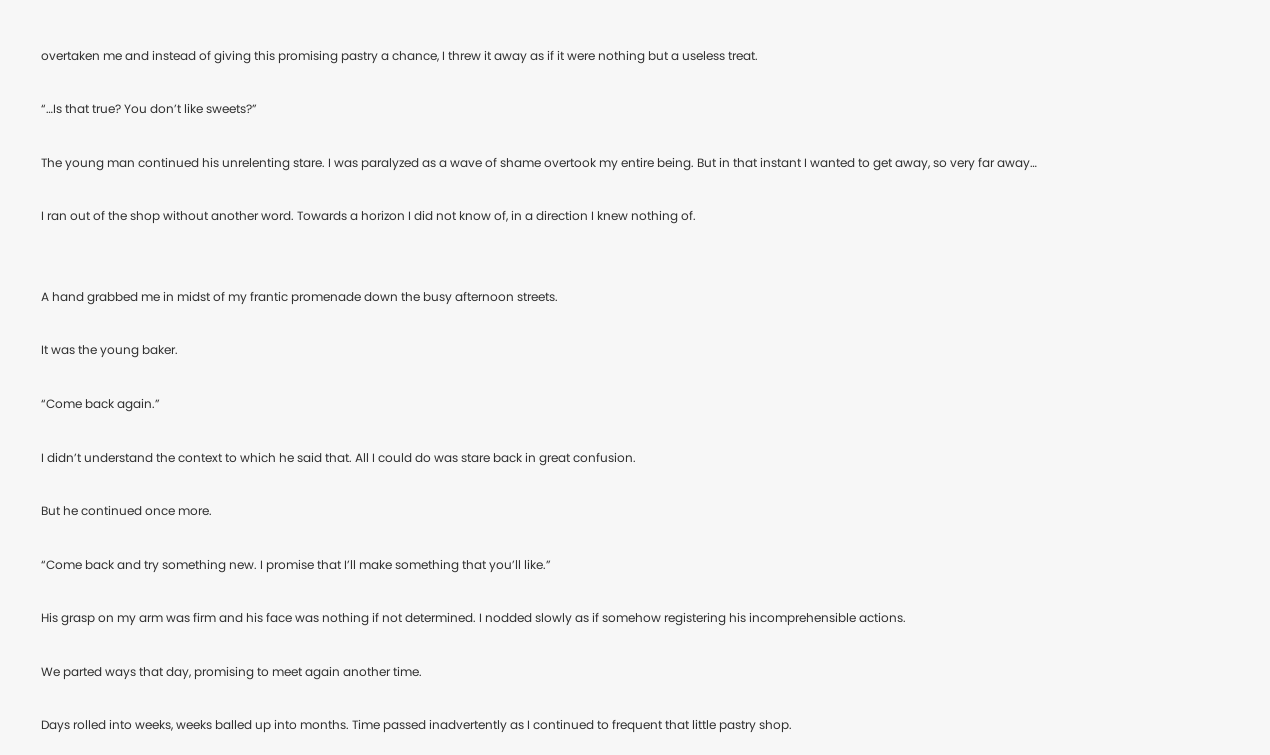overtaken me and instead of giving this promising pastry a chance, I threw it away as if it were nothing but a useless treat.

“…Is that true? You don’t like sweets?”

The young man continued his unrelenting stare. I was paralyzed as a wave of shame overtook my entire being. But in that instant I wanted to get away, so very far away…

I ran out of the shop without another word. Towards a horizon I did not know of, in a direction I knew nothing of.


A hand grabbed me in midst of my frantic promenade down the busy afternoon streets.

It was the young baker.

“Come back again.”

I didn’t understand the context to which he said that. All I could do was stare back in great confusion.

But he continued once more.

“Come back and try something new. I promise that I’ll make something that you’ll like.”

His grasp on my arm was firm and his face was nothing if not determined. I nodded slowly as if somehow registering his incomprehensible actions.

We parted ways that day, promising to meet again another time.

Days rolled into weeks, weeks balled up into months. Time passed inadvertently as I continued to frequent that little pastry shop.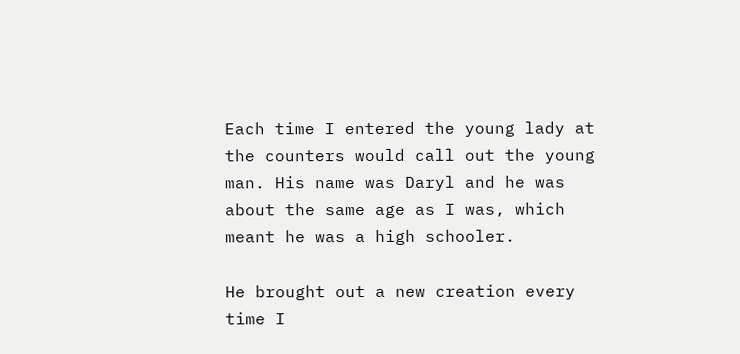Each time I entered the young lady at the counters would call out the young man. His name was Daryl and he was about the same age as I was, which meant he was a high schooler.

He brought out a new creation every time I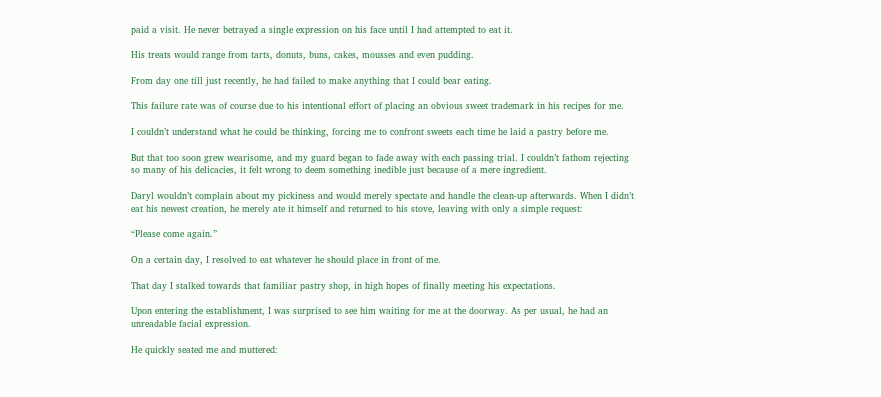paid a visit. He never betrayed a single expression on his face until I had attempted to eat it.

His treats would range from tarts, donuts, buns, cakes, mousses and even pudding.

From day one till just recently, he had failed to make anything that I could bear eating.

This failure rate was of course due to his intentional effort of placing an obvious sweet trademark in his recipes for me.

I couldn’t understand what he could be thinking, forcing me to confront sweets each time he laid a pastry before me.

But that too soon grew wearisome, and my guard began to fade away with each passing trial. I couldn’t fathom rejecting so many of his delicacies, it felt wrong to deem something inedible just because of a mere ingredient.

Daryl wouldn’t complain about my pickiness and would merely spectate and handle the clean-up afterwards. When I didn’t eat his newest creation, he merely ate it himself and returned to his stove, leaving with only a simple request:

“Please come again.”

On a certain day, I resolved to eat whatever he should place in front of me.

That day I stalked towards that familiar pastry shop, in high hopes of finally meeting his expectations.

Upon entering the establishment, I was surprised to see him waiting for me at the doorway. As per usual, he had an unreadable facial expression.

He quickly seated me and muttered: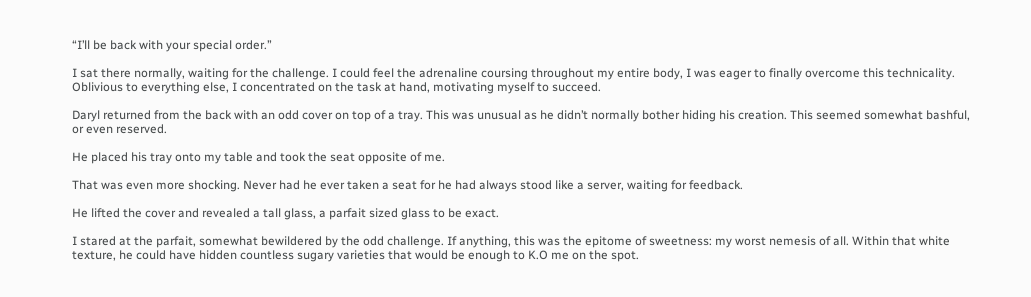“I’ll be back with your special order.”

I sat there normally, waiting for the challenge. I could feel the adrenaline coursing throughout my entire body, I was eager to finally overcome this technicality. Oblivious to everything else, I concentrated on the task at hand, motivating myself to succeed.

Daryl returned from the back with an odd cover on top of a tray. This was unusual as he didn’t normally bother hiding his creation. This seemed somewhat bashful, or even reserved.

He placed his tray onto my table and took the seat opposite of me.

That was even more shocking. Never had he ever taken a seat for he had always stood like a server, waiting for feedback.

He lifted the cover and revealed a tall glass, a parfait sized glass to be exact.

I stared at the parfait, somewhat bewildered by the odd challenge. If anything, this was the epitome of sweetness: my worst nemesis of all. Within that white texture, he could have hidden countless sugary varieties that would be enough to K.O me on the spot.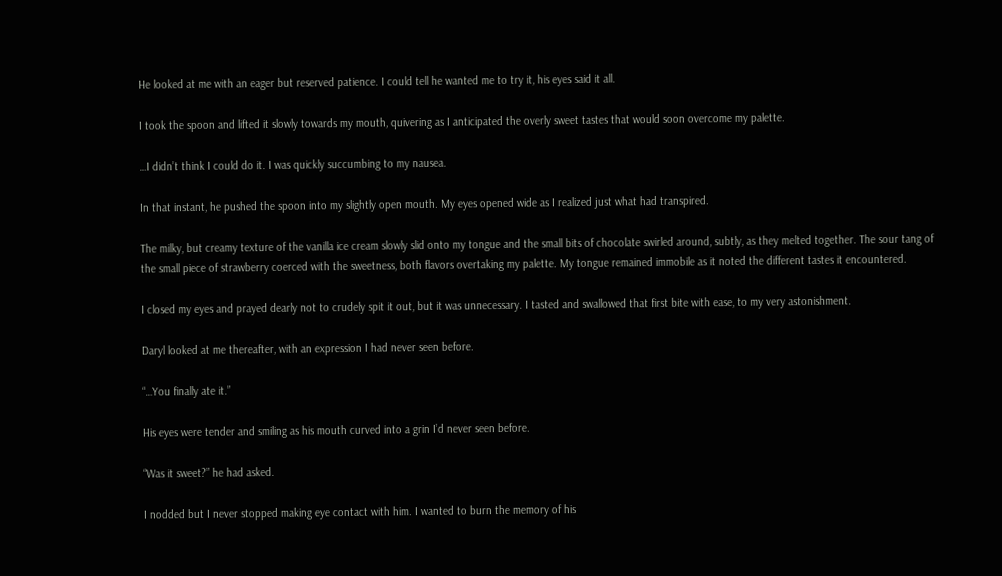He looked at me with an eager but reserved patience. I could tell he wanted me to try it, his eyes said it all.

I took the spoon and lifted it slowly towards my mouth, quivering as I anticipated the overly sweet tastes that would soon overcome my palette.

…I didn’t think I could do it. I was quickly succumbing to my nausea.

In that instant, he pushed the spoon into my slightly open mouth. My eyes opened wide as I realized just what had transpired.

The milky, but creamy texture of the vanilla ice cream slowly slid onto my tongue and the small bits of chocolate swirled around, subtly, as they melted together. The sour tang of the small piece of strawberry coerced with the sweetness, both flavors overtaking my palette. My tongue remained immobile as it noted the different tastes it encountered.

I closed my eyes and prayed dearly not to crudely spit it out, but it was unnecessary. I tasted and swallowed that first bite with ease, to my very astonishment.

Daryl looked at me thereafter, with an expression I had never seen before.

“…You finally ate it.”

His eyes were tender and smiling as his mouth curved into a grin I’d never seen before.

“Was it sweet?” he had asked.

I nodded but I never stopped making eye contact with him. I wanted to burn the memory of his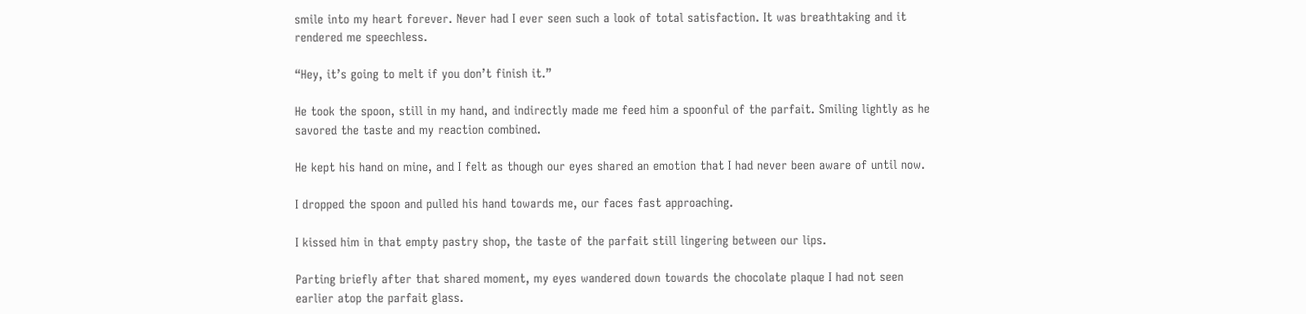smile into my heart forever. Never had I ever seen such a look of total satisfaction. It was breathtaking and it rendered me speechless.

“Hey, it’s going to melt if you don’t finish it.”

He took the spoon, still in my hand, and indirectly made me feed him a spoonful of the parfait. Smiling lightly as he savored the taste and my reaction combined.

He kept his hand on mine, and I felt as though our eyes shared an emotion that I had never been aware of until now.

I dropped the spoon and pulled his hand towards me, our faces fast approaching.

I kissed him in that empty pastry shop, the taste of the parfait still lingering between our lips.

Parting briefly after that shared moment, my eyes wandered down towards the chocolate plaque I had not seen earlier atop the parfait glass.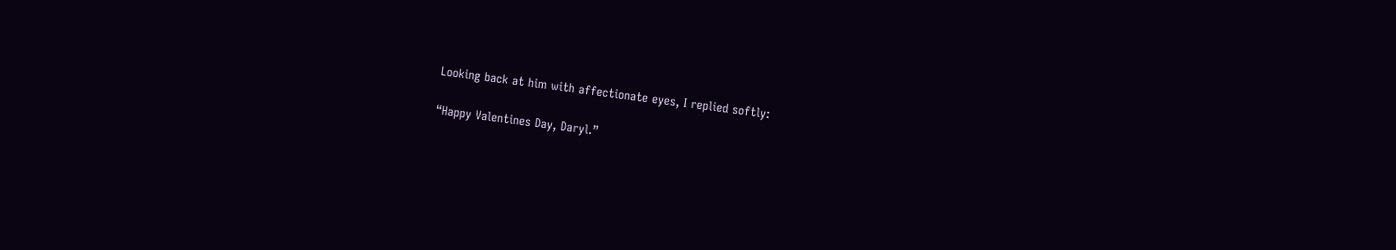Looking back at him with affectionate eyes, I replied softly:

“Happy Valentines Day, Daryl.”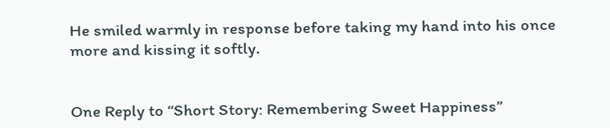He smiled warmly in response before taking my hand into his once more and kissing it softly.


One Reply to “Short Story: Remembering Sweet Happiness”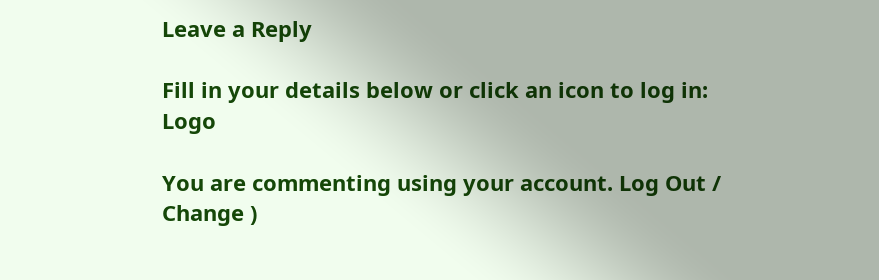Leave a Reply

Fill in your details below or click an icon to log in: Logo

You are commenting using your account. Log Out / Change )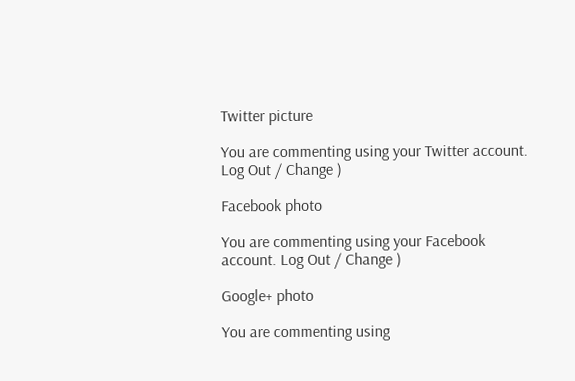Twitter picture

You are commenting using your Twitter account. Log Out / Change )

Facebook photo

You are commenting using your Facebook account. Log Out / Change )

Google+ photo

You are commenting using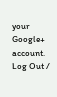your Google+ account. Log Out /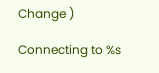Change )

Connecting to %s